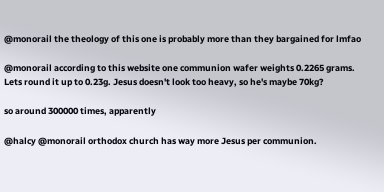@monorail the theology of this one is probably more than they bargained for lmfao

@monorail according to this website one communion wafer weights 0.2265 grams. Lets round it up to 0.23g. Jesus doesn't look too heavy, so he's maybe 70kg?

so around 300000 times, apparently

@halcy @monorail orthodox church has way more Jesus per communion.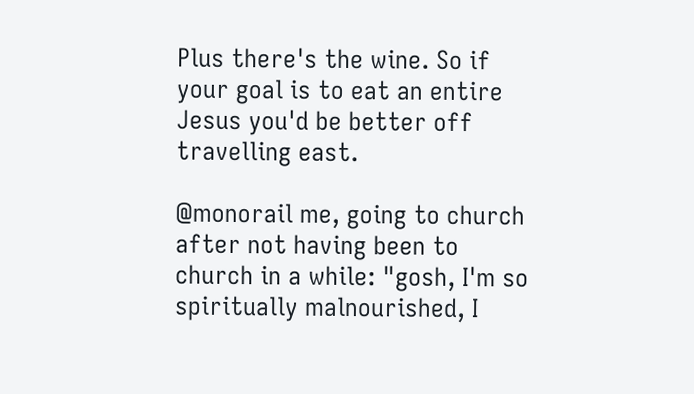Plus there's the wine. So if your goal is to eat an entire Jesus you'd be better off travelling east.

@monorail me, going to church after not having been to church in a while: "gosh, I'm so spiritually malnourished, I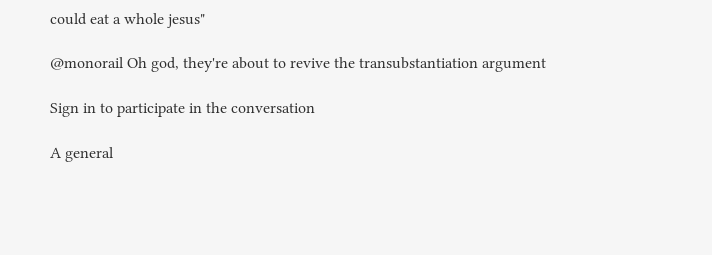could eat a whole jesus"

@monorail Oh god, they're about to revive the transubstantiation argument

Sign in to participate in the conversation

A general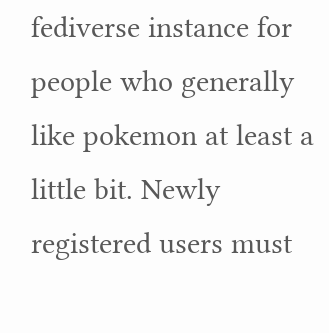fediverse instance for people who generally like pokemon at least a little bit. Newly registered users must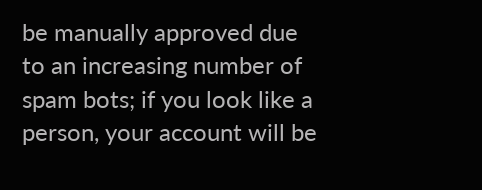be manually approved due to an increasing number of spam bots; if you look like a person, your account will be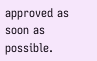approved as soon as possible.